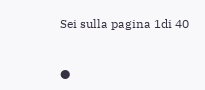Sei sulla pagina 1di 40


●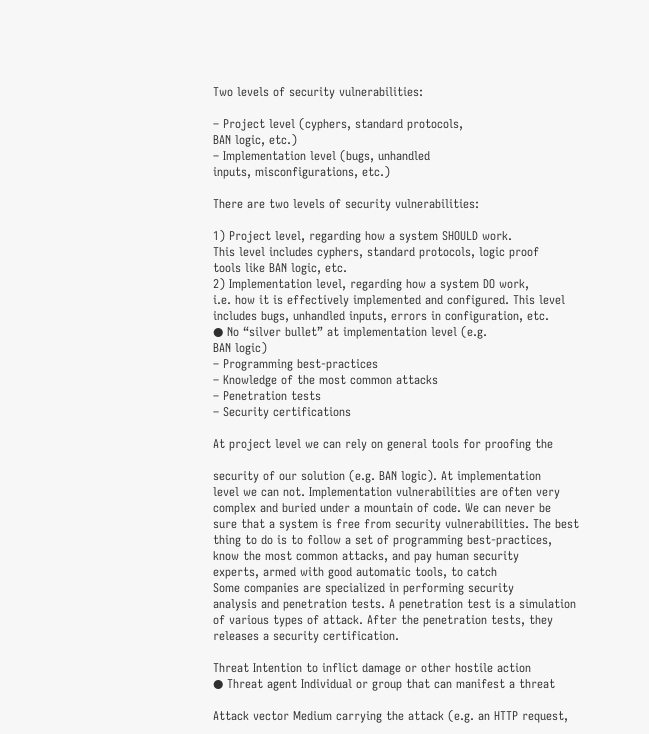Two levels of security vulnerabilities:

– Project level (cyphers, standard protocols,
BAN logic, etc.)
– Implementation level (bugs, unhandled
inputs, misconfigurations, etc.)

There are two levels of security vulnerabilities:

1) Project level, regarding how a system SHOULD work.
This level includes cyphers, standard protocols, logic proof
tools like BAN logic, etc.
2) Implementation level, regarding how a system DO work,
i.e. how it is effectively implemented and configured. This level
includes bugs, unhandled inputs, errors in configuration, etc.
● No “silver bullet” at implementation level (e.g.
BAN logic)
– Programming best-practices
– Knowledge of the most common attacks
– Penetration tests
– Security certifications

At project level we can rely on general tools for proofing the

security of our solution (e.g. BAN logic). At implementation
level we can not. Implementation vulnerabilities are often very
complex and buried under a mountain of code. We can never be
sure that a system is free from security vulnerabilities. The best
thing to do is to follow a set of programming best-practices,
know the most common attacks, and pay human security
experts, armed with good automatic tools, to catch
Some companies are specialized in performing security
analysis and penetration tests. A penetration test is a simulation
of various types of attack. After the penetration tests, they
releases a security certification.

Threat Intention to inflict damage or other hostile action
● Threat agent Individual or group that can manifest a threat

Attack vector Medium carrying the attack (e.g. an HTTP request,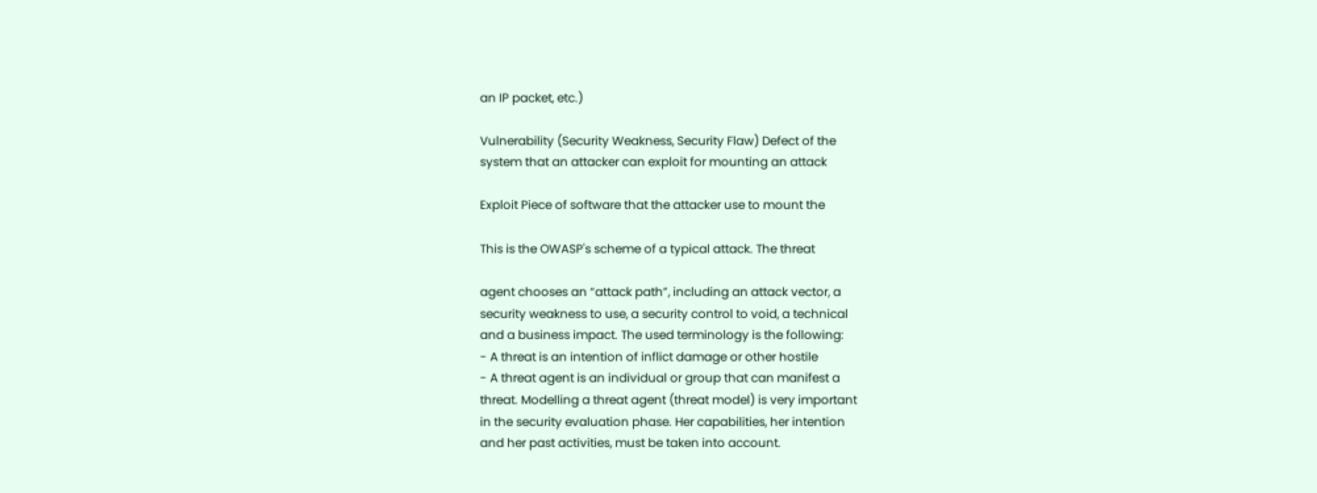an IP packet, etc.)

Vulnerability (Security Weakness, Security Flaw) Defect of the
system that an attacker can exploit for mounting an attack

Exploit Piece of software that the attacker use to mount the

This is the OWASP's scheme of a typical attack. The threat

agent chooses an “attack path”, including an attack vector, a
security weakness to use, a security control to void, a technical
and a business impact. The used terminology is the following:
- A threat is an intention of inflict damage or other hostile
- A threat agent is an individual or group that can manifest a
threat. Modelling a threat agent (threat model) is very important
in the security evaluation phase. Her capabilities, her intention
and her past activities, must be taken into account.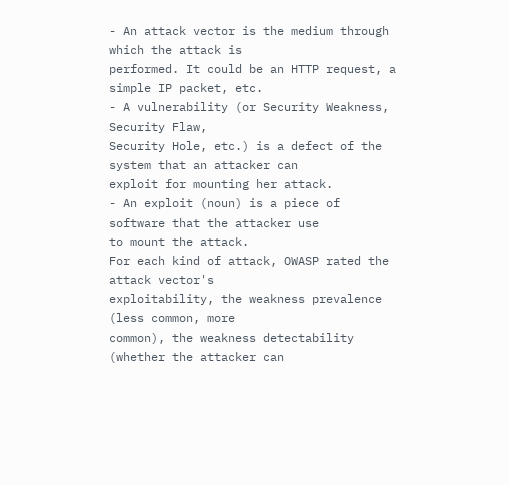- An attack vector is the medium through which the attack is
performed. It could be an HTTP request, a simple IP packet, etc.
- A vulnerability (or Security Weakness, Security Flaw,
Security Hole, etc.) is a defect of the system that an attacker can
exploit for mounting her attack.
- An exploit (noun) is a piece of software that the attacker use
to mount the attack.
For each kind of attack, OWASP rated the attack vector's
exploitability, the weakness prevalence (less common, more
common), the weakness detectability (whether the attacker can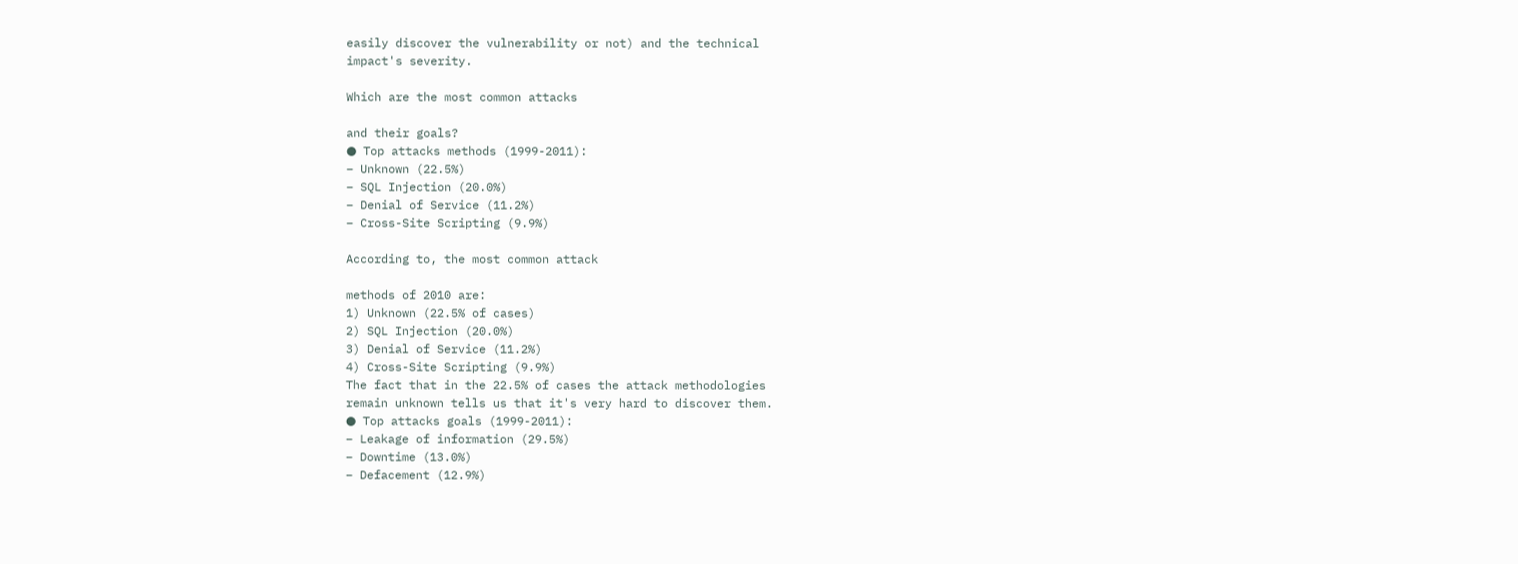easily discover the vulnerability or not) and the technical
impact's severity.

Which are the most common attacks

and their goals?
● Top attacks methods (1999-2011):
– Unknown (22.5%)
– SQL Injection (20.0%)
– Denial of Service (11.2%)
– Cross-Site Scripting (9.9%)

According to, the most common attack

methods of 2010 are:
1) Unknown (22.5% of cases)
2) SQL Injection (20.0%)
3) Denial of Service (11.2%)
4) Cross-Site Scripting (9.9%)
The fact that in the 22.5% of cases the attack methodologies
remain unknown tells us that it's very hard to discover them.
● Top attacks goals (1999-2011):
– Leakage of information (29.5%)
– Downtime (13.0%)
– Defacement (12.9%)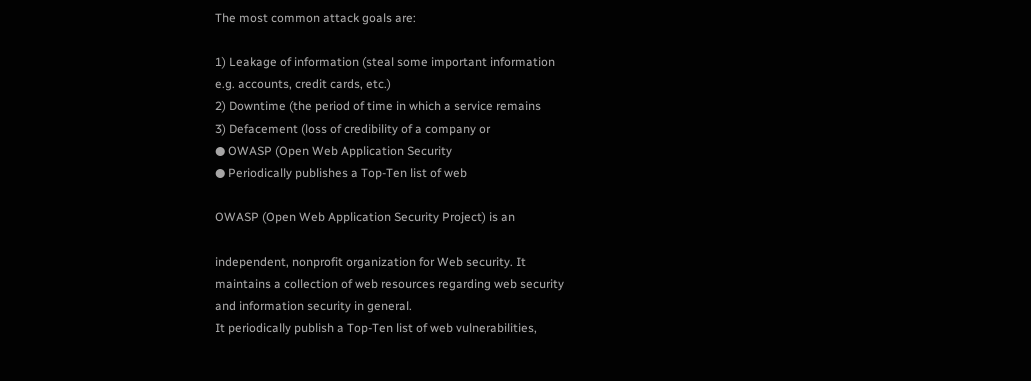The most common attack goals are:

1) Leakage of information (steal some important information
e.g. accounts, credit cards, etc.)
2) Downtime (the period of time in which a service remains
3) Defacement (loss of credibility of a company or
● OWASP (Open Web Application Security
● Periodically publishes a Top-Ten list of web

OWASP (Open Web Application Security Project) is an

independent, nonprofit organization for Web security. It
maintains a collection of web resources regarding web security
and information security in general.
It periodically publish a Top-Ten list of web vulnerabilities,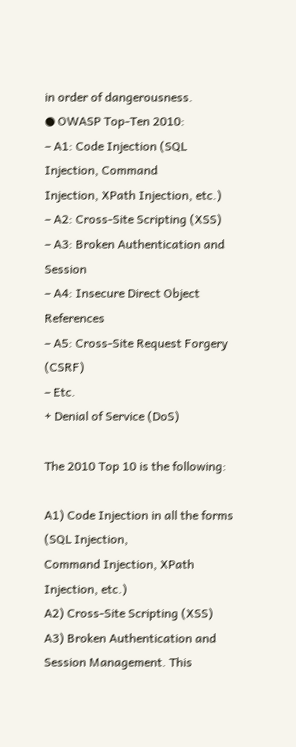in order of dangerousness.
● OWASP Top-Ten 2010:
– A1: Code Injection (SQL Injection, Command
Injection, XPath Injection, etc.)
– A2: Cross-Site Scripting (XSS)
– A3: Broken Authentication and Session
– A4: Insecure Direct Object References
– A5: Cross-Site Request Forgery (CSRF)
– Etc.
+ Denial of Service (DoS)

The 2010 Top 10 is the following:

A1) Code Injection in all the forms (SQL Injection,
Command Injection, XPath Injection, etc.)
A2) Cross-Site Scripting (XSS)
A3) Broken Authentication and Session Management. This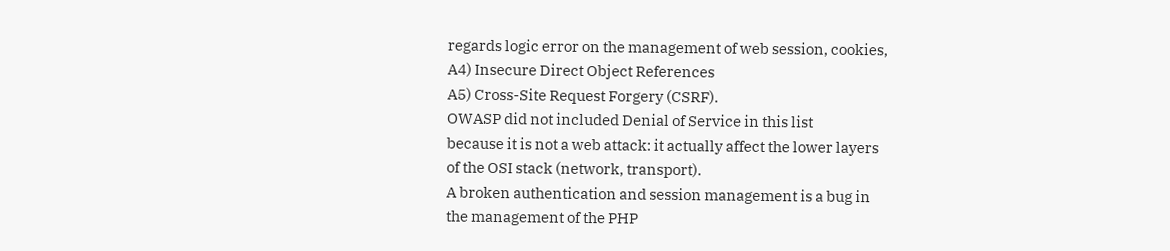regards logic error on the management of web session, cookies,
A4) Insecure Direct Object References
A5) Cross-Site Request Forgery (CSRF).
OWASP did not included Denial of Service in this list
because it is not a web attack: it actually affect the lower layers
of the OSI stack (network, transport).
A broken authentication and session management is a bug in
the management of the PHP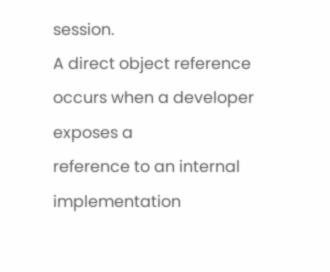session.
A direct object reference occurs when a developer exposes a
reference to an internal implementation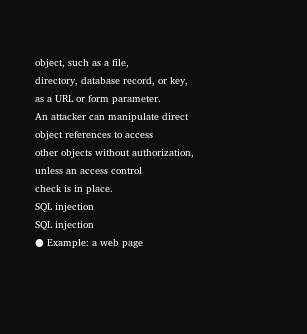object, such as a file,
directory, database record, or key, as a URL or form parameter.
An attacker can manipulate direct object references to access
other objects without authorization, unless an access control
check is in place.
SQL injection
SQL injection
● Example: a web page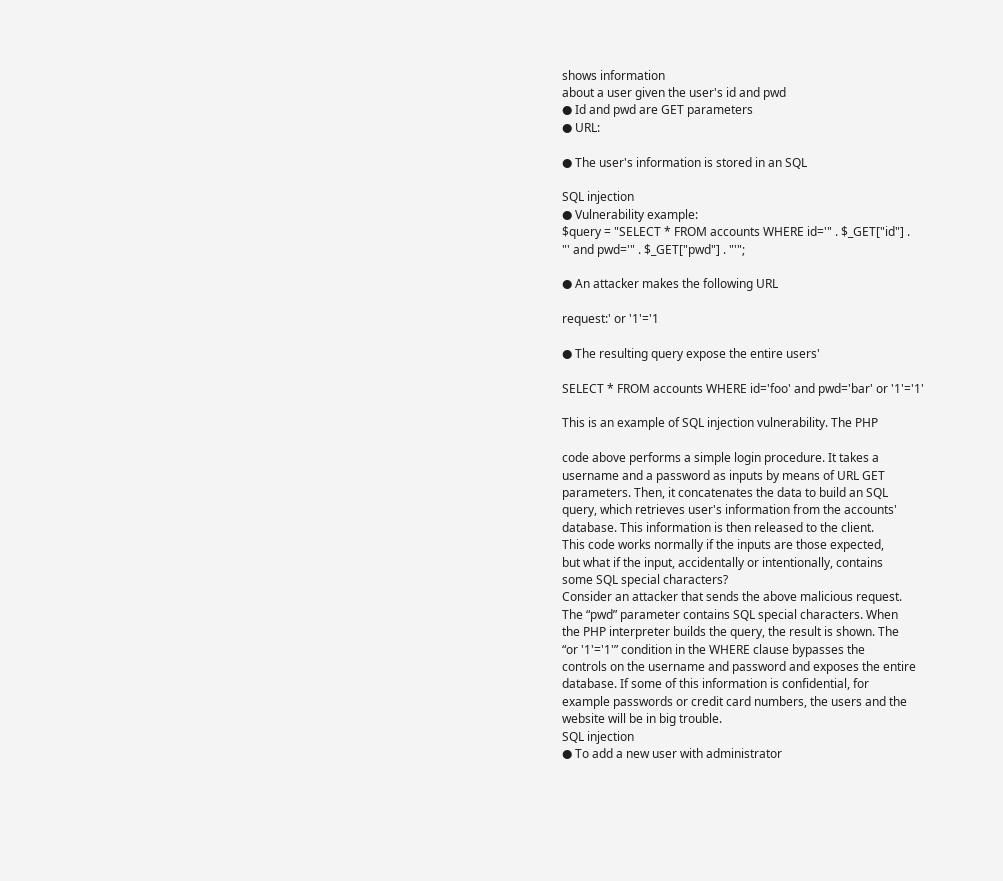shows information
about a user given the user's id and pwd
● Id and pwd are GET parameters
● URL:

● The user's information is stored in an SQL

SQL injection
● Vulnerability example:
$query = "SELECT * FROM accounts WHERE id='" . $_GET["id"] .
"' and pwd='" . $_GET["pwd"] . "'";

● An attacker makes the following URL

request:' or '1'='1

● The resulting query expose the entire users'

SELECT * FROM accounts WHERE id='foo' and pwd='bar' or '1'='1'

This is an example of SQL injection vulnerability. The PHP

code above performs a simple login procedure. It takes a
username and a password as inputs by means of URL GET
parameters. Then, it concatenates the data to build an SQL
query, which retrieves user's information from the accounts'
database. This information is then released to the client.
This code works normally if the inputs are those expected,
but what if the input, accidentally or intentionally, contains
some SQL special characters?
Consider an attacker that sends the above malicious request.
The “pwd” parameter contains SQL special characters. When
the PHP interpreter builds the query, the result is shown. The
“or '1'='1'” condition in the WHERE clause bypasses the
controls on the username and password and exposes the entire
database. If some of this information is confidential, for
example passwords or credit card numbers, the users and the
website will be in big trouble.
SQL injection
● To add a new user with administrator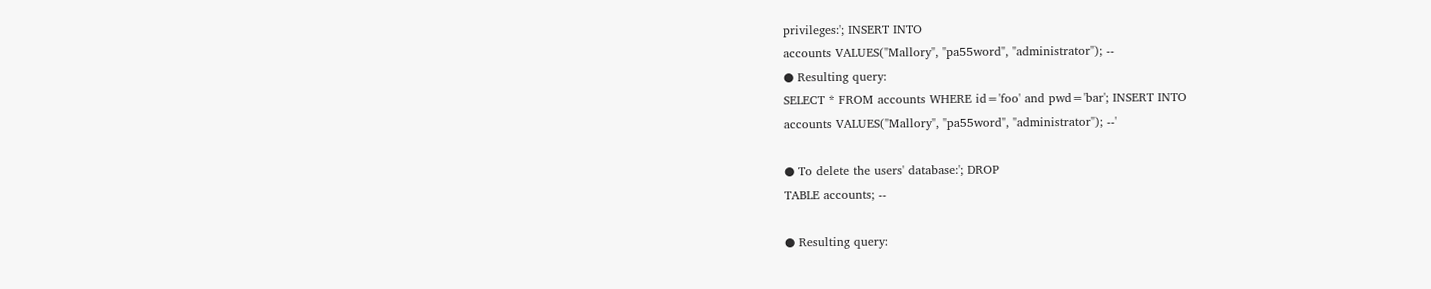privileges:'; INSERT INTO
accounts VALUES("Mallory", "pa55word", "administrator"); --
● Resulting query:
SELECT * FROM accounts WHERE id='foo' and pwd='bar'; INSERT INTO
accounts VALUES("Mallory", "pa55word", "administrator"); --'

● To delete the users' database:'; DROP
TABLE accounts; --

● Resulting query: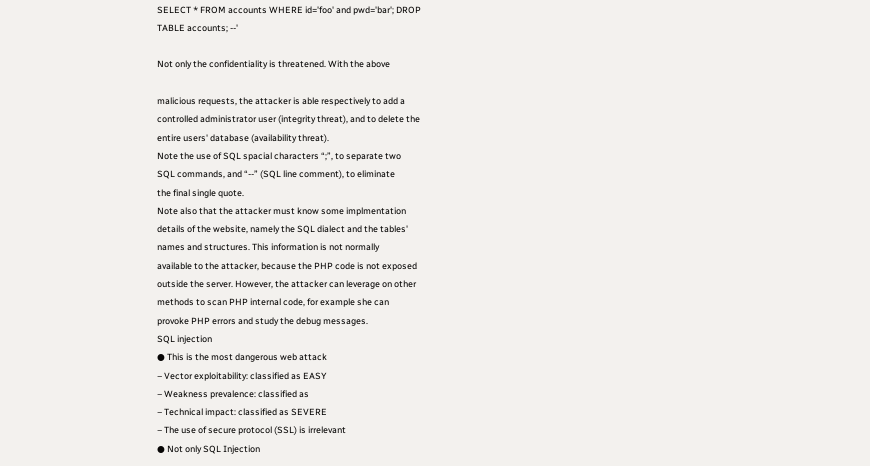SELECT * FROM accounts WHERE id='foo' and pwd='bar'; DROP
TABLE accounts; --'

Not only the confidentiality is threatened. With the above

malicious requests, the attacker is able respectively to add a
controlled administrator user (integrity threat), and to delete the
entire users' database (availability threat).
Note the use of SQL spacial characters “;”, to separate two
SQL commands, and “--” (SQL line comment), to eliminate
the final single quote.
Note also that the attacker must know some implmentation
details of the website, namely the SQL dialect and the tables'
names and structures. This information is not normally
available to the attacker, because the PHP code is not exposed
outside the server. However, the attacker can leverage on other
methods to scan PHP internal code, for example she can
provoke PHP errors and study the debug messages.
SQL injection
● This is the most dangerous web attack
– Vector exploitability: classified as EASY
– Weakness prevalence: classified as
– Technical impact: classified as SEVERE
– The use of secure protocol (SSL) is irrelevant
● Not only SQL Injection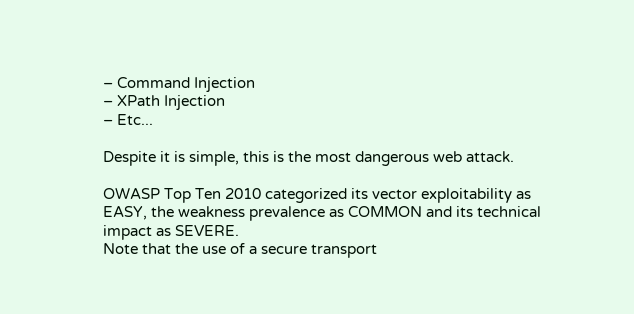– Command Injection
– XPath Injection
– Etc...

Despite it is simple, this is the most dangerous web attack.

OWASP Top Ten 2010 categorized its vector exploitability as
EASY, the weakness prevalence as COMMON and its technical
impact as SEVERE.
Note that the use of a secure transport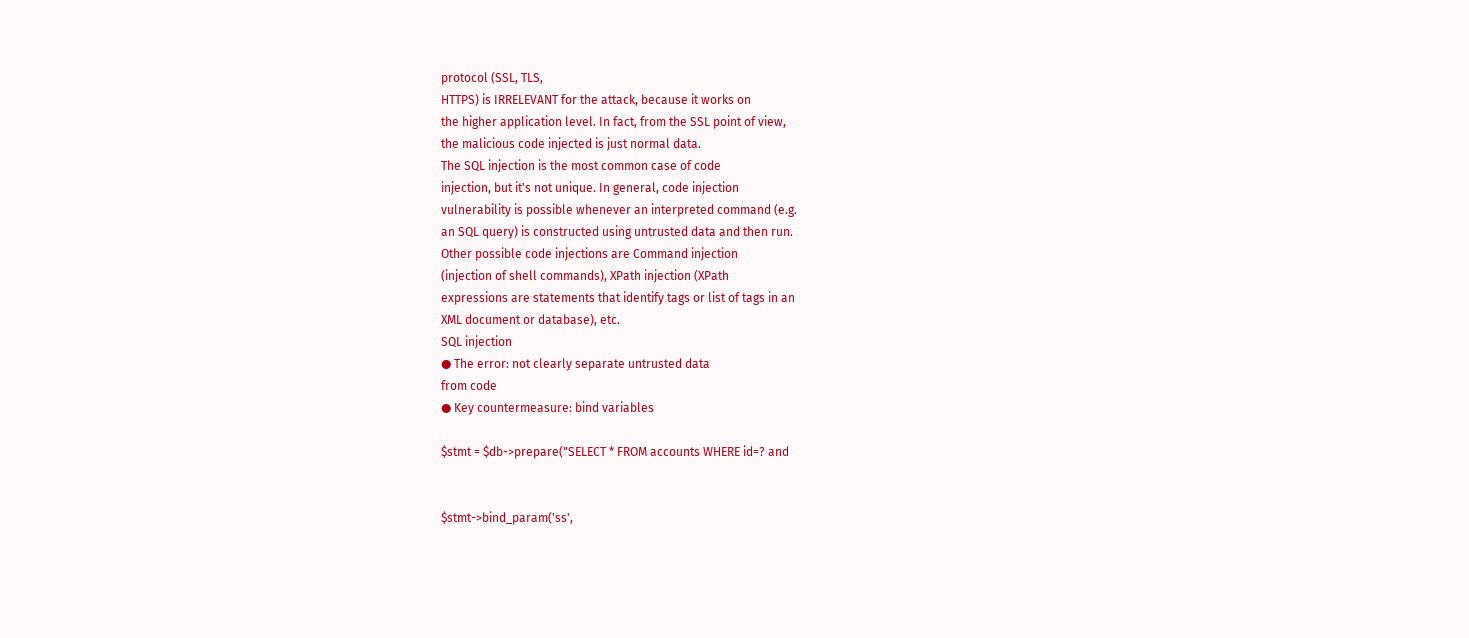protocol (SSL, TLS,
HTTPS) is IRRELEVANT for the attack, because it works on
the higher application level. In fact, from the SSL point of view,
the malicious code injected is just normal data.
The SQL injection is the most common case of code
injection, but it's not unique. In general, code injection
vulnerability is possible whenever an interpreted command (e.g.
an SQL query) is constructed using untrusted data and then run.
Other possible code injections are Command injection
(injection of shell commands), XPath injection (XPath
expressions are statements that identify tags or list of tags in an
XML document or database), etc.
SQL injection
● The error: not clearly separate untrusted data
from code
● Key countermeasure: bind variables

$stmt = $db->prepare("SELECT * FROM accounts WHERE id=? and


$stmt->bind_param('ss',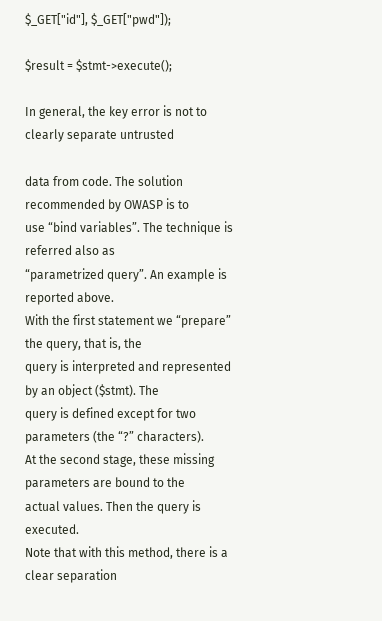$_GET["id"], $_GET["pwd"]);

$result = $stmt->execute();

In general, the key error is not to clearly separate untrusted

data from code. The solution recommended by OWASP is to
use “bind variables”. The technique is referred also as
“parametrized query”. An example is reported above.
With the first statement we “prepare” the query, that is, the
query is interpreted and represented by an object ($stmt). The
query is defined except for two parameters (the “?” characters).
At the second stage, these missing parameters are bound to the
actual values. Then the query is executed.
Note that with this method, there is a clear separation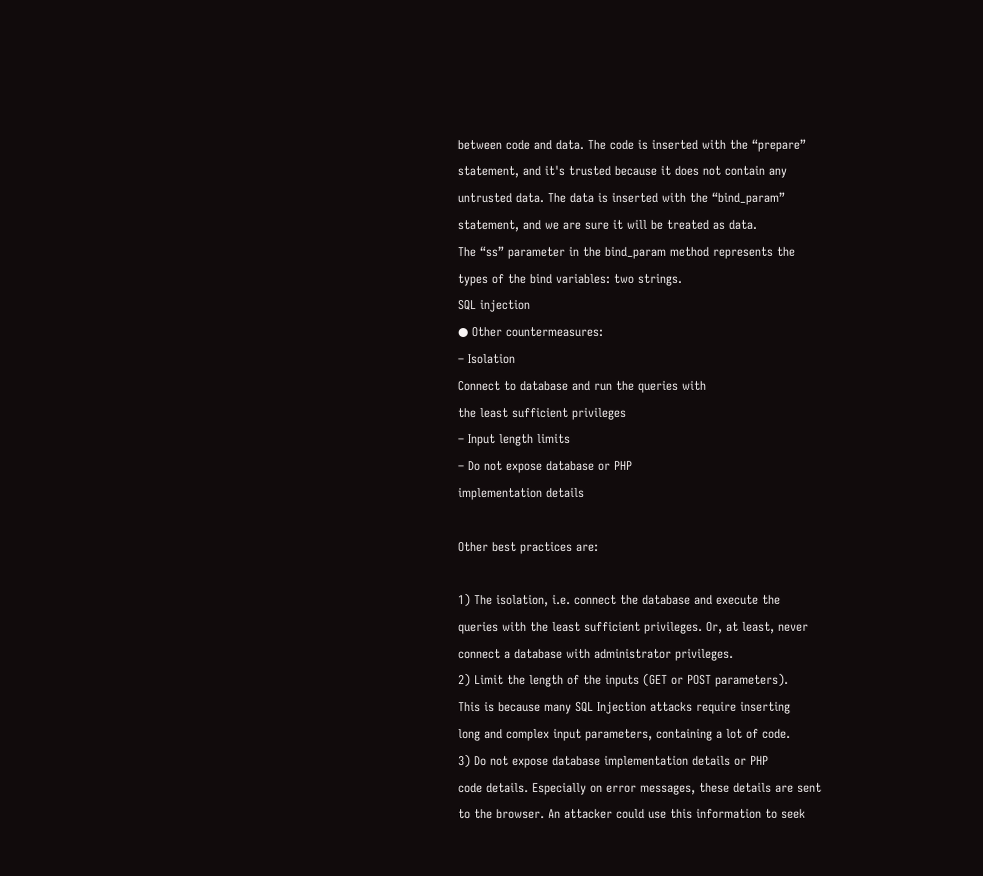between code and data. The code is inserted with the “prepare”
statement, and it's trusted because it does not contain any
untrusted data. The data is inserted with the “bind_param”
statement, and we are sure it will be treated as data.
The “ss” parameter in the bind_param method represents the
types of the bind variables: two strings.
SQL injection
● Other countermeasures:
– Isolation
Connect to database and run the queries with
the least sufficient privileges
– Input length limits
– Do not expose database or PHP
implementation details

Other best practices are:

1) The isolation, i.e. connect the database and execute the
queries with the least sufficient privileges. Or, at least, never
connect a database with administrator privileges.
2) Limit the length of the inputs (GET or POST parameters).
This is because many SQL Injection attacks require inserting
long and complex input parameters, containing a lot of code.
3) Do not expose database implementation details or PHP
code details. Especially on error messages, these details are sent
to the browser. An attacker could use this information to seek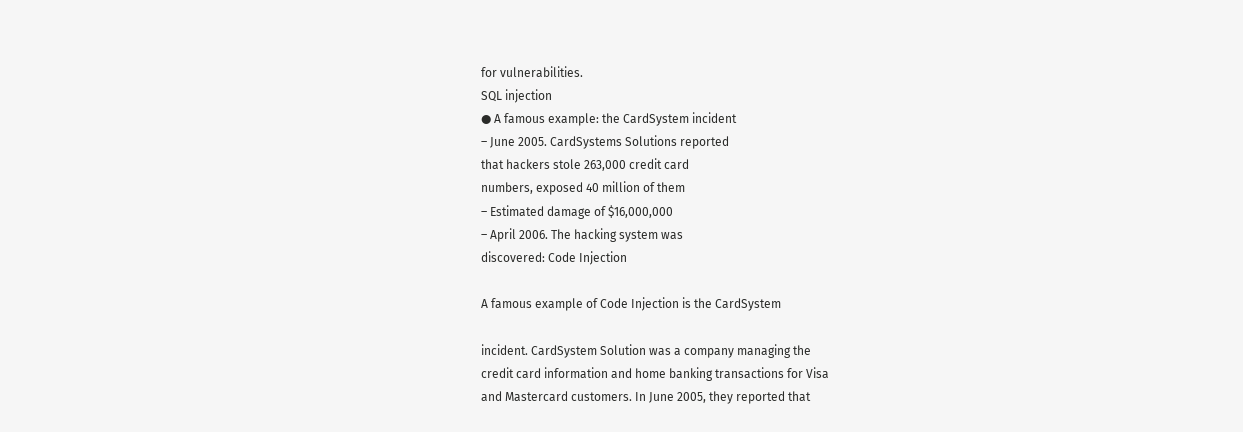for vulnerabilities.
SQL injection
● A famous example: the CardSystem incident
– June 2005. CardSystems Solutions reported
that hackers stole 263,000 credit card
numbers, exposed 40 million of them
– Estimated damage of $16,000,000
– April 2006. The hacking system was
discovered: Code Injection

A famous example of Code Injection is the CardSystem

incident. CardSystem Solution was a company managing the
credit card information and home banking transactions for Visa
and Mastercard customers. In June 2005, they reported that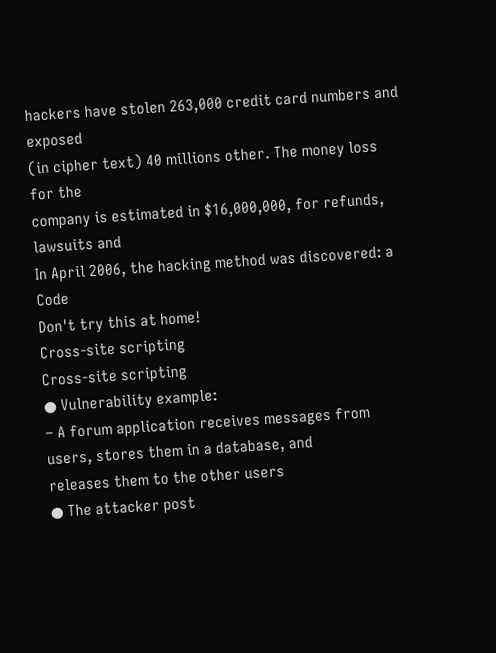hackers have stolen 263,000 credit card numbers and exposed
(in cipher text) 40 millions other. The money loss for the
company is estimated in $16,000,000, for refunds, lawsuits and
In April 2006, the hacking method was discovered: a Code
Don't try this at home!
Cross-site scripting
Cross-site scripting
● Vulnerability example:
– A forum application receives messages from
users, stores them in a database, and
releases them to the other users
● The attacker post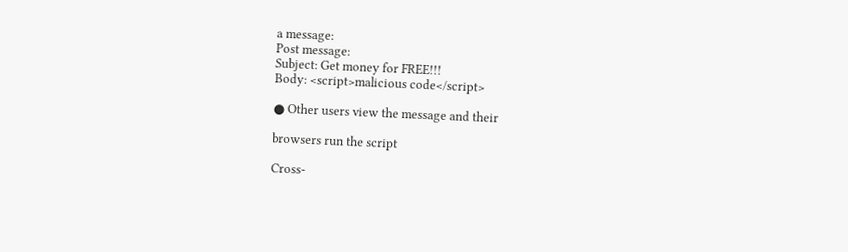a message:
Post message:
Subject: Get money for FREE!!!
Body: <script>malicious code</script>

● Other users view the message and their

browsers run the script

Cross-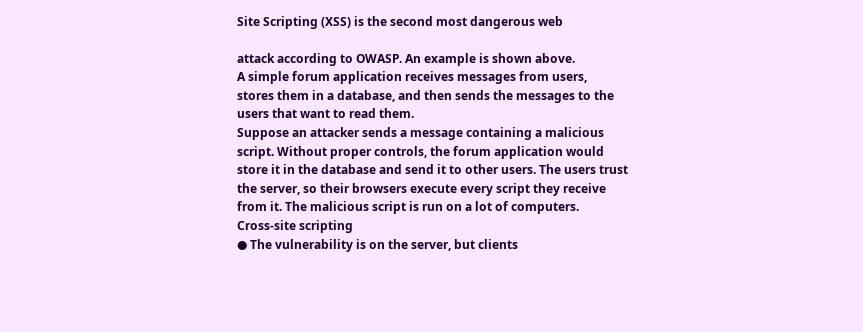Site Scripting (XSS) is the second most dangerous web

attack according to OWASP. An example is shown above.
A simple forum application receives messages from users,
stores them in a database, and then sends the messages to the
users that want to read them.
Suppose an attacker sends a message containing a malicious
script. Without proper controls, the forum application would
store it in the database and send it to other users. The users trust
the server, so their browsers execute every script they receive
from it. The malicious script is run on a lot of computers.
Cross-site scripting
● The vulnerability is on the server, but clients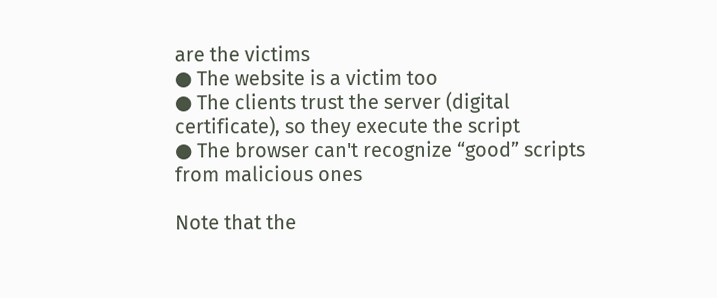are the victims
● The website is a victim too
● The clients trust the server (digital
certificate), so they execute the script
● The browser can't recognize “good” scripts
from malicious ones

Note that the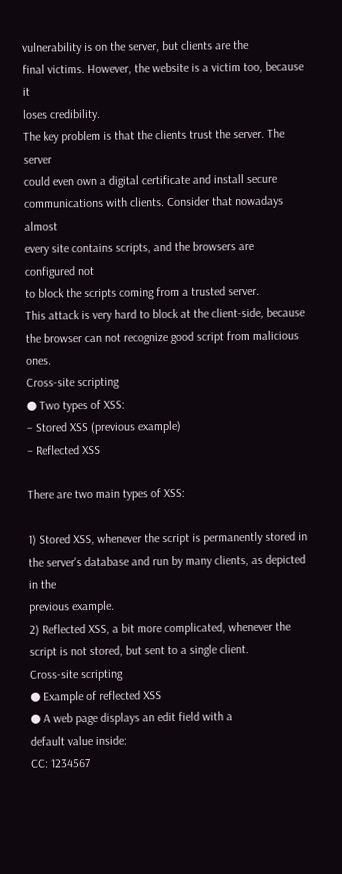vulnerability is on the server, but clients are the
final victims. However, the website is a victim too, because it
loses credibility.
The key problem is that the clients trust the server. The server
could even own a digital certificate and install secure
communications with clients. Consider that nowadays almost
every site contains scripts, and the browsers are configured not
to block the scripts coming from a trusted server.
This attack is very hard to block at the client-side, because
the browser can not recognize good script from malicious ones.
Cross-site scripting
● Two types of XSS:
– Stored XSS (previous example)
– Reflected XSS

There are two main types of XSS:

1) Stored XSS, whenever the script is permanently stored in
the server's database and run by many clients, as depicted in the
previous example.
2) Reflected XSS, a bit more complicated, whenever the
script is not stored, but sent to a single client.
Cross-site scripting
● Example of reflected XSS
● A web page displays an edit field with a
default value inside:
CC: 1234567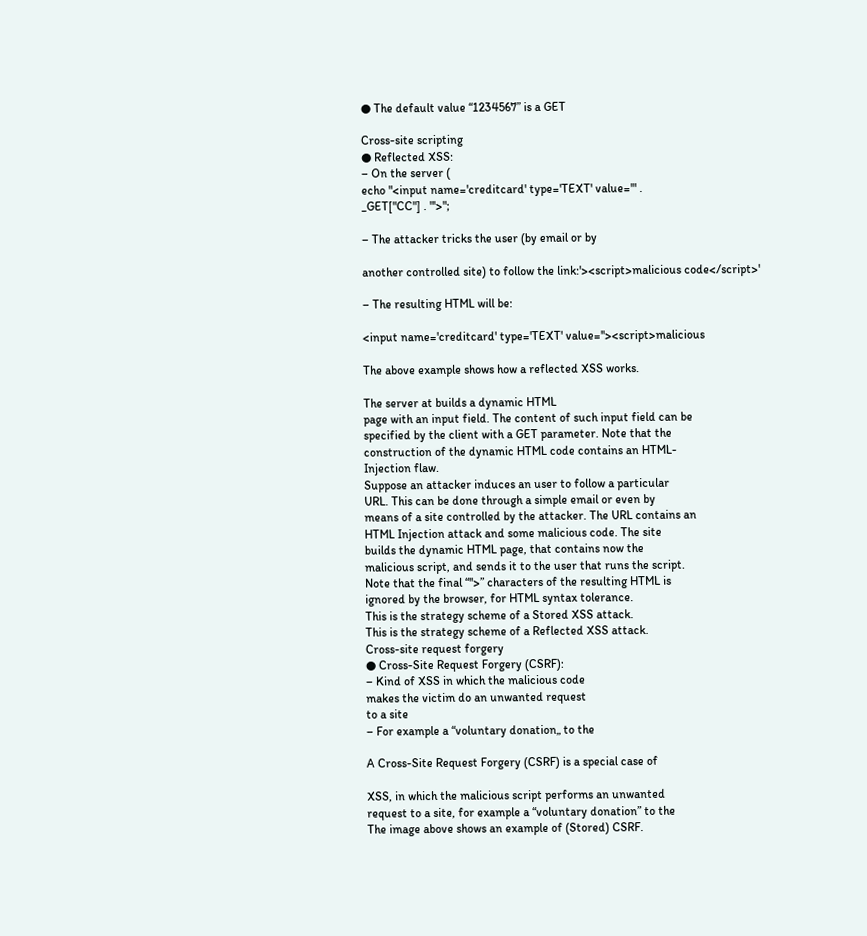● The default value “1234567” is a GET

Cross-site scripting
● Reflected XSS:
– On the server (
echo "<input name='creditcard' type='TEXT' value='" .
_GET["CC"] . "'>";

– The attacker tricks the user (by email or by

another controlled site) to follow the link:'><script>malicious code</script>'

– The resulting HTML will be:

<input name='creditcard' type='TEXT' value=''><script>malicious

The above example shows how a reflected XSS works.

The server at builds a dynamic HTML
page with an input field. The content of such input field can be
specified by the client with a GET parameter. Note that the
construction of the dynamic HTML code contains an HTML-
Injection flaw.
Suppose an attacker induces an user to follow a particular
URL. This can be done through a simple email or even by
means of a site controlled by the attacker. The URL contains an
HTML Injection attack and some malicious code. The site
builds the dynamic HTML page, that contains now the
malicious script, and sends it to the user that runs the script.
Note that the final “''>” characters of the resulting HTML is
ignored by the browser, for HTML syntax tolerance.
This is the strategy scheme of a Stored XSS attack.
This is the strategy scheme of a Reflected XSS attack.
Cross-site request forgery
● Cross-Site Request Forgery (CSRF):
– Kind of XSS in which the malicious code
makes the victim do an unwanted request
to a site
– For example a “voluntary donation„ to the

A Cross-Site Request Forgery (CSRF) is a special case of

XSS, in which the malicious script performs an unwanted
request to a site, for example a “voluntary donation” to the
The image above shows an example of (Stored) CSRF.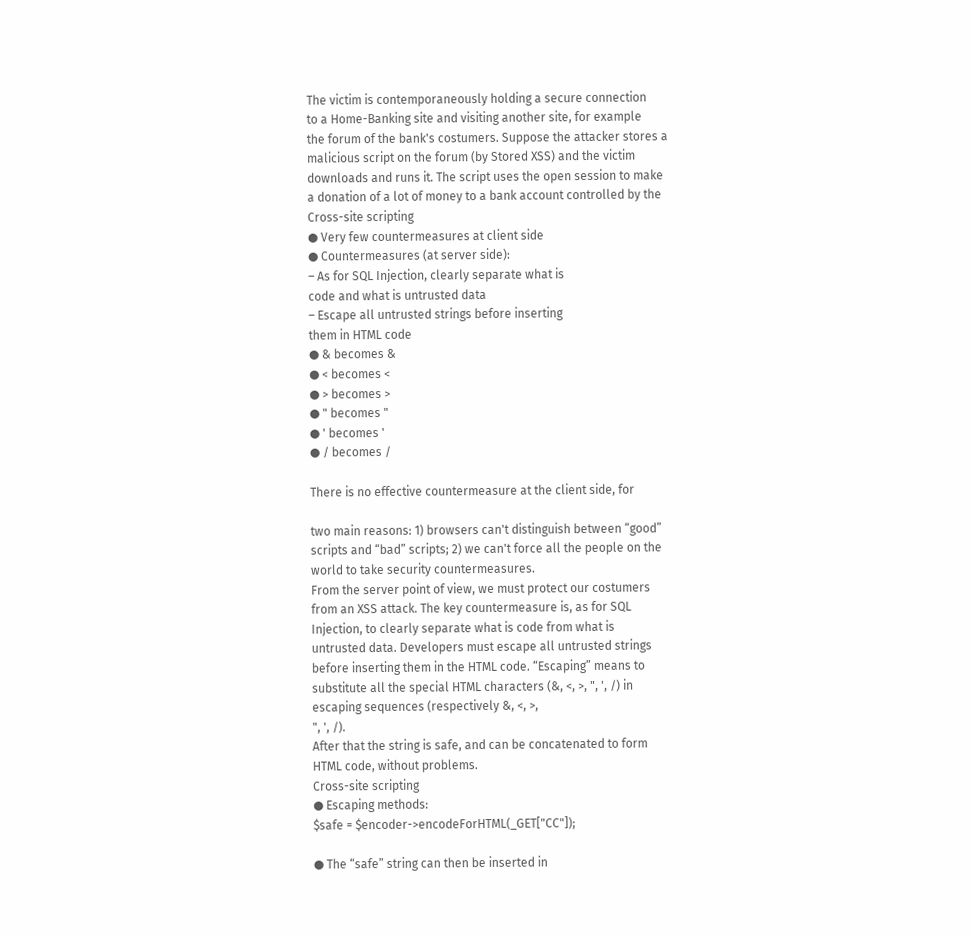The victim is contemporaneously holding a secure connection
to a Home-Banking site and visiting another site, for example
the forum of the bank's costumers. Suppose the attacker stores a
malicious script on the forum (by Stored XSS) and the victim
downloads and runs it. The script uses the open session to make
a donation of a lot of money to a bank account controlled by the
Cross-site scripting
● Very few countermeasures at client side
● Countermeasures (at server side):
– As for SQL Injection, clearly separate what is
code and what is untrusted data
– Escape all untrusted strings before inserting
them in HTML code
● & becomes &
● < becomes <
● > becomes >
● " becomes "
● ' becomes '
● / becomes /

There is no effective countermeasure at the client side, for

two main reasons: 1) browsers can't distinguish between “good”
scripts and “bad” scripts; 2) we can't force all the people on the
world to take security countermeasures.
From the server point of view, we must protect our costumers
from an XSS attack. The key countermeasure is, as for SQL
Injection, to clearly separate what is code from what is
untrusted data. Developers must escape all untrusted strings
before inserting them in the HTML code. “Escaping” means to
substitute all the special HTML characters (&, <, >, ", ', /) in
escaping sequences (respectively &, <, >,
", ', /).
After that the string is safe, and can be concatenated to form
HTML code, without problems.
Cross-site scripting
● Escaping methods:
$safe = $encoder->encodeForHTML(_GET["CC"]);

● The “safe” string can then be inserted in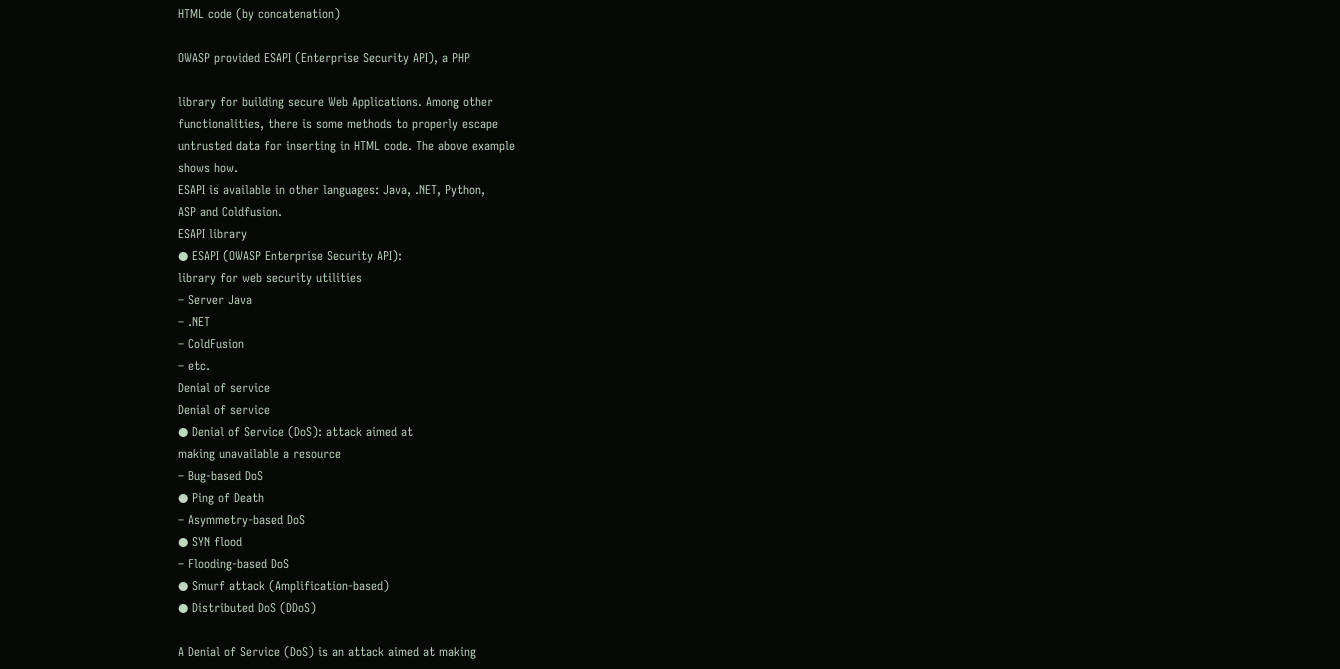HTML code (by concatenation)

OWASP provided ESAPI (Enterprise Security API), a PHP

library for building secure Web Applications. Among other
functionalities, there is some methods to properly escape
untrusted data for inserting in HTML code. The above example
shows how.
ESAPI is available in other languages: Java, .NET, Python,
ASP and Coldfusion.
ESAPI library
● ESAPI (OWASP Enterprise Security API):
library for web security utilities
– Server Java
– .NET
– ColdFusion
– etc.
Denial of service
Denial of service
● Denial of Service (DoS): attack aimed at
making unavailable a resource
– Bug-based DoS
● Ping of Death
– Asymmetry-based DoS
● SYN flood
– Flooding-based DoS
● Smurf attack (Amplification-based)
● Distributed DoS (DDoS)

A Denial of Service (DoS) is an attack aimed at making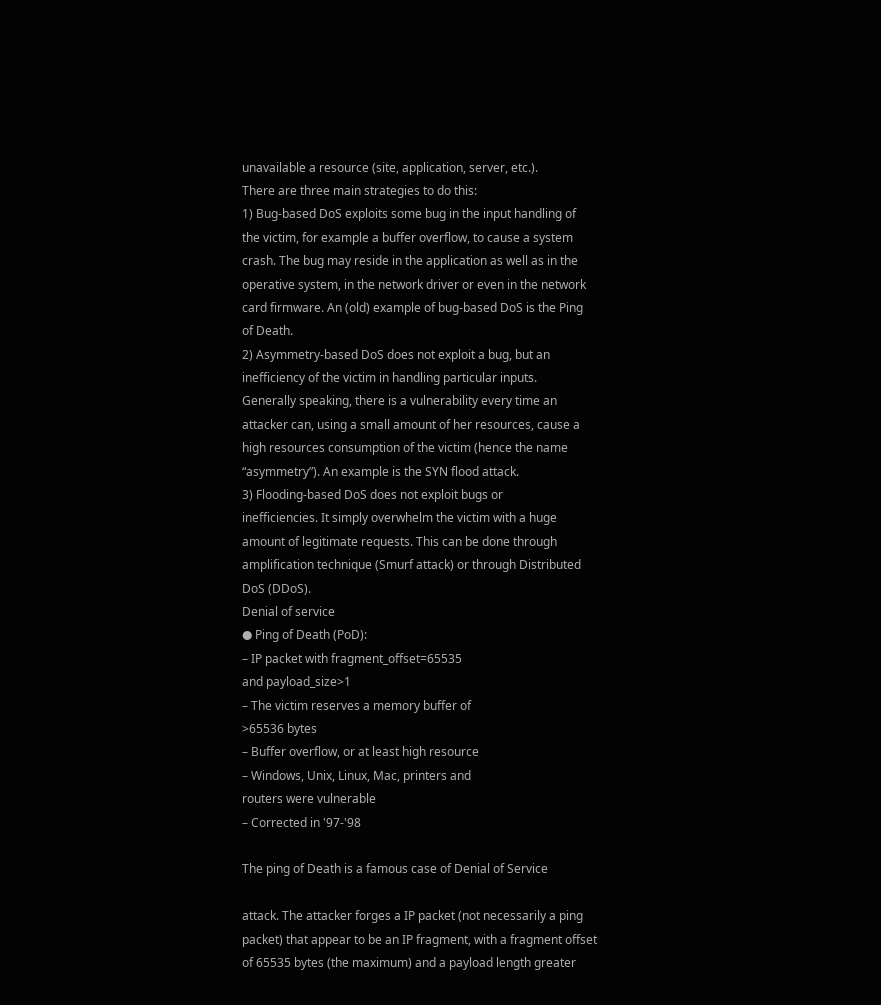unavailable a resource (site, application, server, etc.).
There are three main strategies to do this:
1) Bug-based DoS exploits some bug in the input handling of
the victim, for example a buffer overflow, to cause a system
crash. The bug may reside in the application as well as in the
operative system, in the network driver or even in the network
card firmware. An (old) example of bug-based DoS is the Ping
of Death.
2) Asymmetry-based DoS does not exploit a bug, but an
inefficiency of the victim in handling particular inputs.
Generally speaking, there is a vulnerability every time an
attacker can, using a small amount of her resources, cause a
high resources consumption of the victim (hence the name
“asymmetry”). An example is the SYN flood attack.
3) Flooding-based DoS does not exploit bugs or
inefficiencies. It simply overwhelm the victim with a huge
amount of legitimate requests. This can be done through
amplification technique (Smurf attack) or through Distributed
DoS (DDoS).
Denial of service
● Ping of Death (PoD):
– IP packet with fragment_offset=65535
and payload_size>1
– The victim reserves a memory buffer of
>65536 bytes
– Buffer overflow, or at least high resource
– Windows, Unix, Linux, Mac, printers and
routers were vulnerable
– Corrected in '97-'98

The ping of Death is a famous case of Denial of Service

attack. The attacker forges a IP packet (not necessarily a ping
packet) that appear to be an IP fragment, with a fragment offset
of 65535 bytes (the maximum) and a payload length greater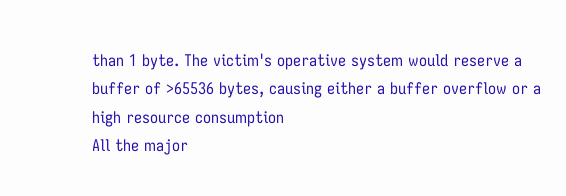than 1 byte. The victim's operative system would reserve a
buffer of >65536 bytes, causing either a buffer overflow or a
high resource consumption
All the major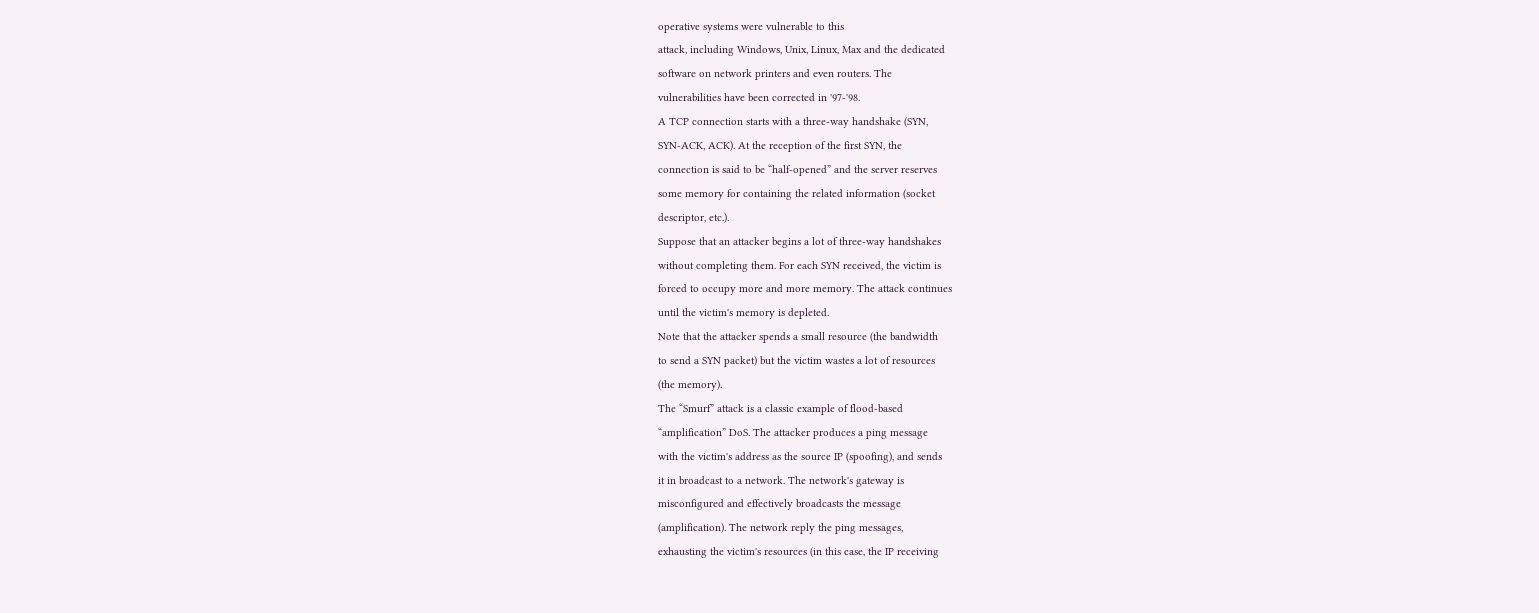operative systems were vulnerable to this
attack, including Windows, Unix, Linux, Max and the dedicated
software on network printers and even routers. The
vulnerabilities have been corrected in '97-'98.
A TCP connection starts with a three-way handshake (SYN,
SYN-ACK, ACK). At the reception of the first SYN, the
connection is said to be “half-opened” and the server reserves
some memory for containing the related information (socket
descriptor, etc.).
Suppose that an attacker begins a lot of three-way handshakes
without completing them. For each SYN received, the victim is
forced to occupy more and more memory. The attack continues
until the victim's memory is depleted.
Note that the attacker spends a small resource (the bandwidth
to send a SYN packet) but the victim wastes a lot of resources
(the memory).
The “Smurf” attack is a classic example of flood-based
“amplification” DoS. The attacker produces a ping message
with the victim's address as the source IP (spoofing), and sends
it in broadcast to a network. The network's gateway is
misconfigured and effectively broadcasts the message
(amplification). The network reply the ping messages,
exhausting the victim's resources (in this case, the IP receiving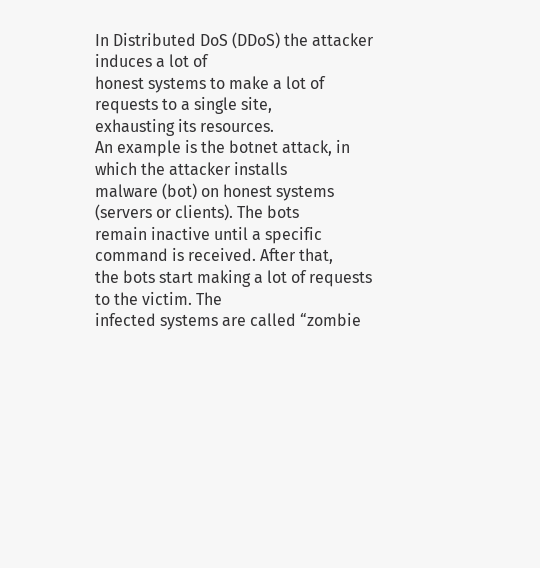In Distributed DoS (DDoS) the attacker induces a lot of
honest systems to make a lot of requests to a single site,
exhausting its resources.
An example is the botnet attack, in which the attacker installs
malware (bot) on honest systems (servers or clients). The bots
remain inactive until a specific command is received. After that,
the bots start making a lot of requests to the victim. The
infected systems are called “zombie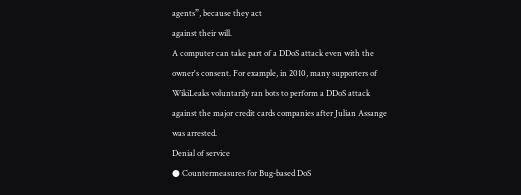agents”, because they act
against their will.
A computer can take part of a DDoS attack even with the
owner's consent. For example, in 2010, many supporters of
WikiLeaks voluntarily ran bots to perform a DDoS attack
against the major credit cards companies after Julian Assange
was arrested.
Denial of service
● Countermeasures for Bug-based DoS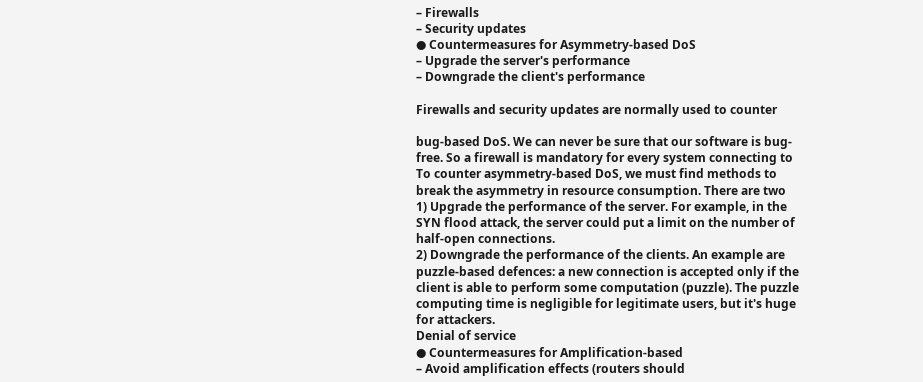– Firewalls
– Security updates
● Countermeasures for Asymmetry-based DoS
– Upgrade the server's performance
– Downgrade the client's performance

Firewalls and security updates are normally used to counter

bug-based DoS. We can never be sure that our software is bug-
free. So a firewall is mandatory for every system connecting to
To counter asymmetry-based DoS, we must find methods to
break the asymmetry in resource consumption. There are two
1) Upgrade the performance of the server. For example, in the
SYN flood attack, the server could put a limit on the number of
half-open connections.
2) Downgrade the performance of the clients. An example are
puzzle-based defences: a new connection is accepted only if the
client is able to perform some computation (puzzle). The puzzle
computing time is negligible for legitimate users, but it's huge
for attackers.
Denial of service
● Countermeasures for Amplification-based
– Avoid amplification effects (routers should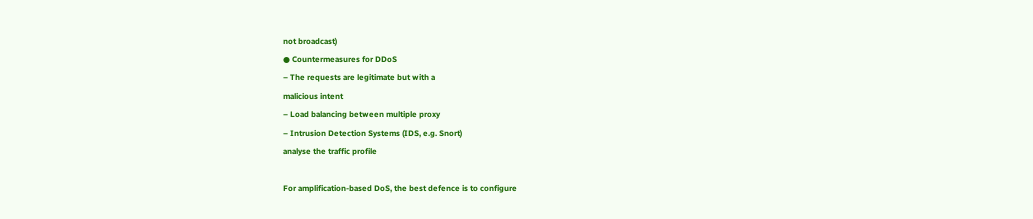not broadcast)
● Countermeasures for DDoS
– The requests are legitimate but with a
malicious intent
– Load balancing between multiple proxy
– Intrusion Detection Systems (IDS, e.g. Snort)
analyse the traffic profile

For amplification-based DoS, the best defence is to configure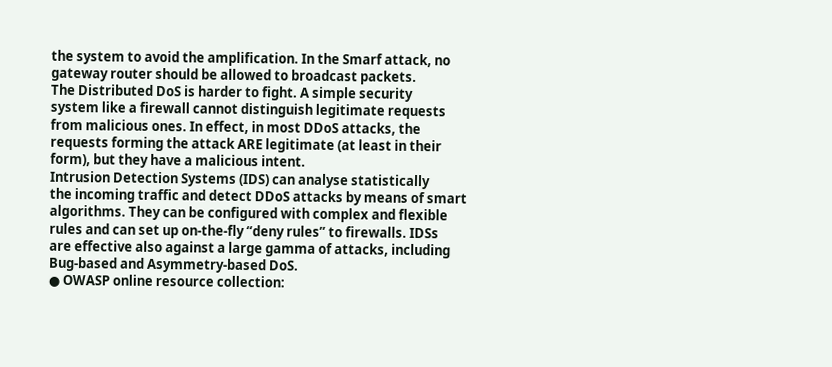the system to avoid the amplification. In the Smarf attack, no
gateway router should be allowed to broadcast packets.
The Distributed DoS is harder to fight. A simple security
system like a firewall cannot distinguish legitimate requests
from malicious ones. In effect, in most DDoS attacks, the
requests forming the attack ARE legitimate (at least in their
form), but they have a malicious intent.
Intrusion Detection Systems (IDS) can analyse statistically
the incoming traffic and detect DDoS attacks by means of smart
algorithms. They can be configured with complex and flexible
rules and can set up on-the-fly “deny rules” to firewalls. IDSs
are effective also against a large gamma of attacks, including
Bug-based and Asymmetry-based DoS.
● OWASP online resource collection: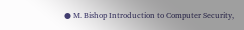● M. Bishop Introduction to Computer Security,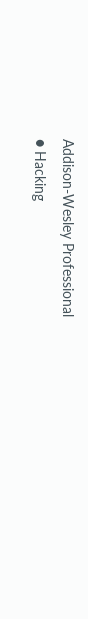Addison-Wesley Professional
● Hacking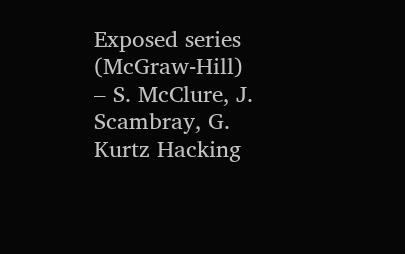Exposed series (McGraw-Hill)
– S. McClure, J. Scambray, G. Kurtz Hacking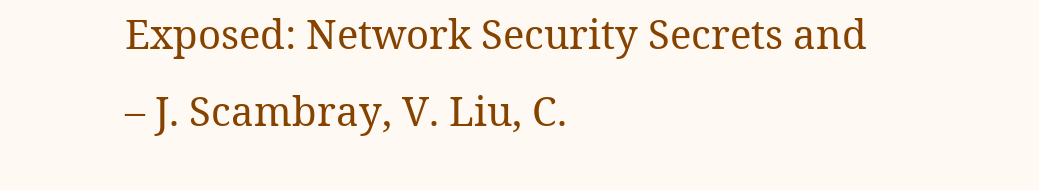Exposed: Network Security Secrets and
– J. Scambray, V. Liu, C.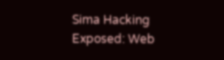Sima Hacking
Exposed: Web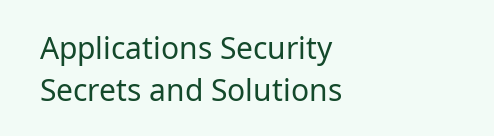Applications Security
Secrets and Solutions